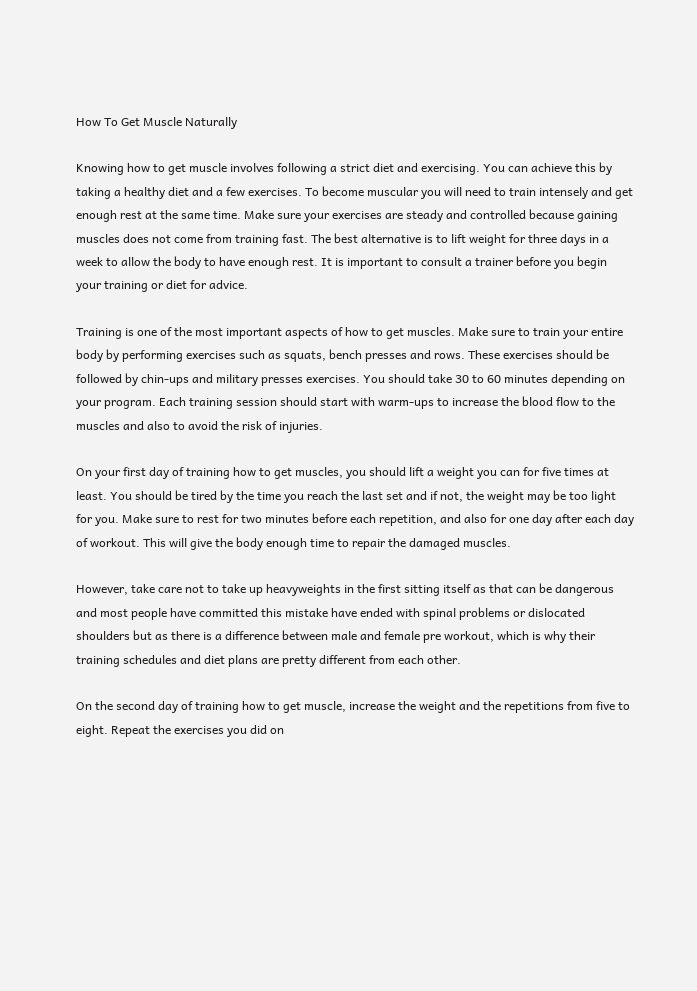How To Get Muscle Naturally

Knowing how to get muscle involves following a strict diet and exercising. You can achieve this by taking a healthy diet and a few exercises. To become muscular you will need to train intensely and get enough rest at the same time. Make sure your exercises are steady and controlled because gaining muscles does not come from training fast. The best alternative is to lift weight for three days in a week to allow the body to have enough rest. It is important to consult a trainer before you begin your training or diet for advice.

Training is one of the most important aspects of how to get muscles. Make sure to train your entire body by performing exercises such as squats, bench presses and rows. These exercises should be followed by chin-ups and military presses exercises. You should take 30 to 60 minutes depending on your program. Each training session should start with warm-ups to increase the blood flow to the muscles and also to avoid the risk of injuries.

On your first day of training how to get muscles, you should lift a weight you can for five times at least. You should be tired by the time you reach the last set and if not, the weight may be too light for you. Make sure to rest for two minutes before each repetition, and also for one day after each day of workout. This will give the body enough time to repair the damaged muscles.

However, take care not to take up heavyweights in the first sitting itself as that can be dangerous and most people have committed this mistake have ended with spinal problems or dislocated shoulders but as there is a difference between male and female pre workout, which is why their training schedules and diet plans are pretty different from each other.

On the second day of training how to get muscle, increase the weight and the repetitions from five to eight. Repeat the exercises you did on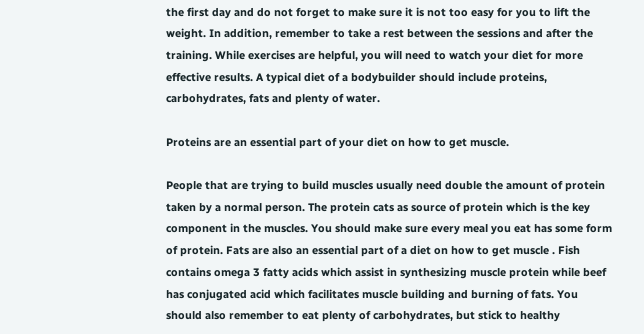the first day and do not forget to make sure it is not too easy for you to lift the weight. In addition, remember to take a rest between the sessions and after the training. While exercises are helpful, you will need to watch your diet for more effective results. A typical diet of a bodybuilder should include proteins, carbohydrates, fats and plenty of water.

Proteins are an essential part of your diet on how to get muscle.

People that are trying to build muscles usually need double the amount of protein taken by a normal person. The protein cats as source of protein which is the key component in the muscles. You should make sure every meal you eat has some form of protein. Fats are also an essential part of a diet on how to get muscle . Fish contains omega 3 fatty acids which assist in synthesizing muscle protein while beef has conjugated acid which facilitates muscle building and burning of fats. You should also remember to eat plenty of carbohydrates, but stick to healthy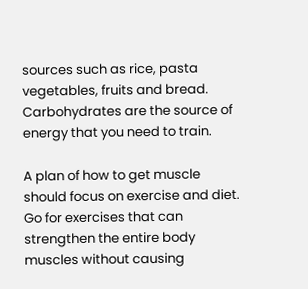sources such as rice, pasta vegetables, fruits and bread. Carbohydrates are the source of energy that you need to train.

A plan of how to get muscle should focus on exercise and diet. Go for exercises that can strengthen the entire body muscles without causing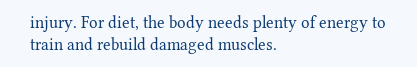injury. For diet, the body needs plenty of energy to train and rebuild damaged muscles.